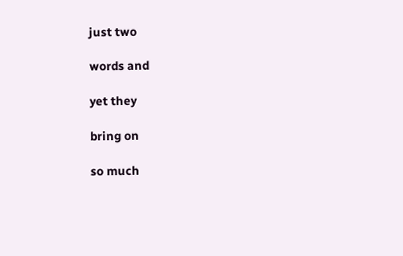just two

words and

yet they

bring on

so much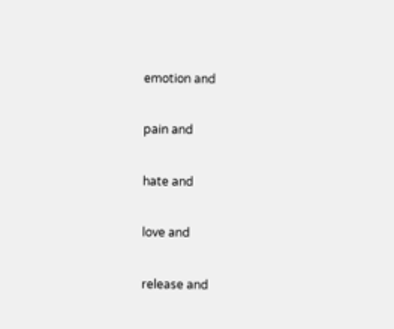emotion and

pain and

hate and

love and

release and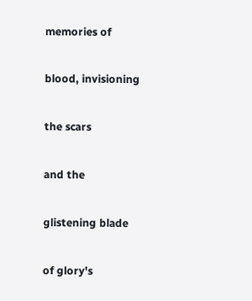memories of

blood, invisioning

the scars

and the

glistening blade

of glory's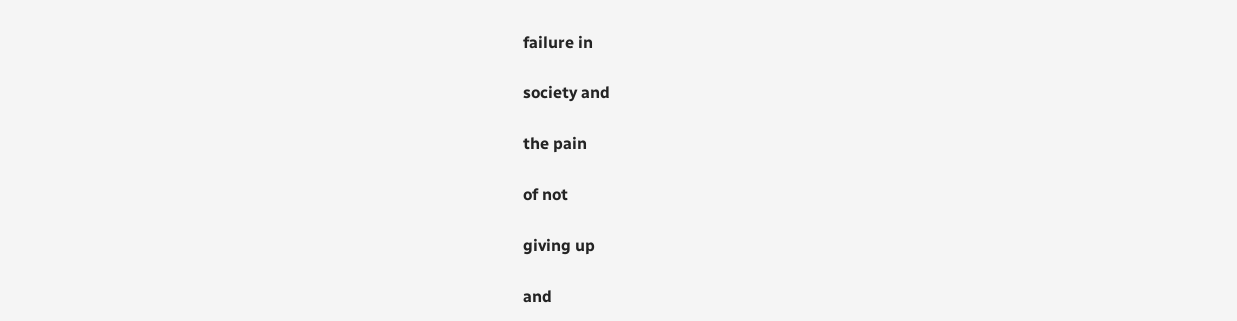failure in

society and

the pain

of not

giving up

and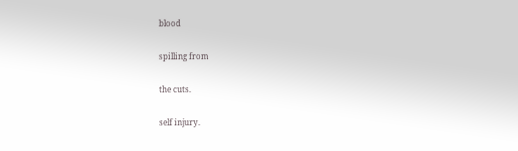blood

spilling from

the cuts.

self injury.